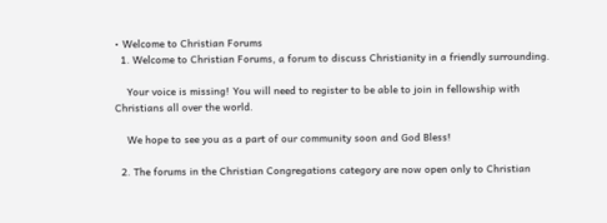• Welcome to Christian Forums
  1. Welcome to Christian Forums, a forum to discuss Christianity in a friendly surrounding.

    Your voice is missing! You will need to register to be able to join in fellowship with Christians all over the world.

    We hope to see you as a part of our community soon and God Bless!

  2. The forums in the Christian Congregations category are now open only to Christian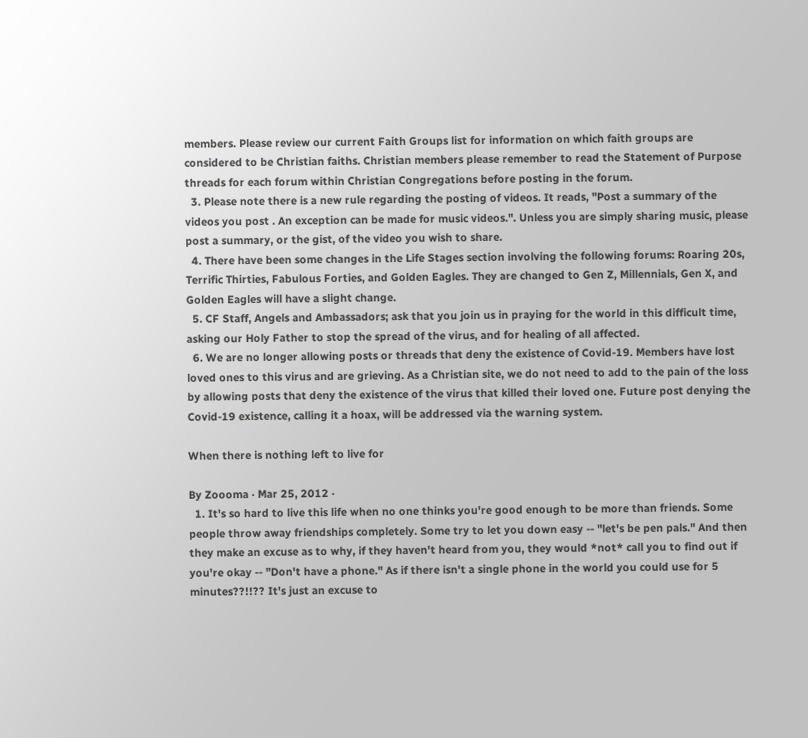members. Please review our current Faith Groups list for information on which faith groups are considered to be Christian faiths. Christian members please remember to read the Statement of Purpose threads for each forum within Christian Congregations before posting in the forum.
  3. Please note there is a new rule regarding the posting of videos. It reads, "Post a summary of the videos you post . An exception can be made for music videos.". Unless you are simply sharing music, please post a summary, or the gist, of the video you wish to share.
  4. There have been some changes in the Life Stages section involving the following forums: Roaring 20s, Terrific Thirties, Fabulous Forties, and Golden Eagles. They are changed to Gen Z, Millennials, Gen X, and Golden Eagles will have a slight change.
  5. CF Staff, Angels and Ambassadors; ask that you join us in praying for the world in this difficult time, asking our Holy Father to stop the spread of the virus, and for healing of all affected.
  6. We are no longer allowing posts or threads that deny the existence of Covid-19. Members have lost loved ones to this virus and are grieving. As a Christian site, we do not need to add to the pain of the loss by allowing posts that deny the existence of the virus that killed their loved one. Future post denying the Covid-19 existence, calling it a hoax, will be addressed via the warning system.

When there is nothing left to live for

By Zoooma · Mar 25, 2012 ·
  1. It's so hard to live this life when no one thinks you're good enough to be more than friends. Some people throw away friendships completely. Some try to let you down easy -- "let's be pen pals." And then they make an excuse as to why, if they haven't heard from you, they would *not* call you to find out if you're okay -- "Don't have a phone." As if there isn't a single phone in the world you could use for 5 minutes??!!?? It's just an excuse to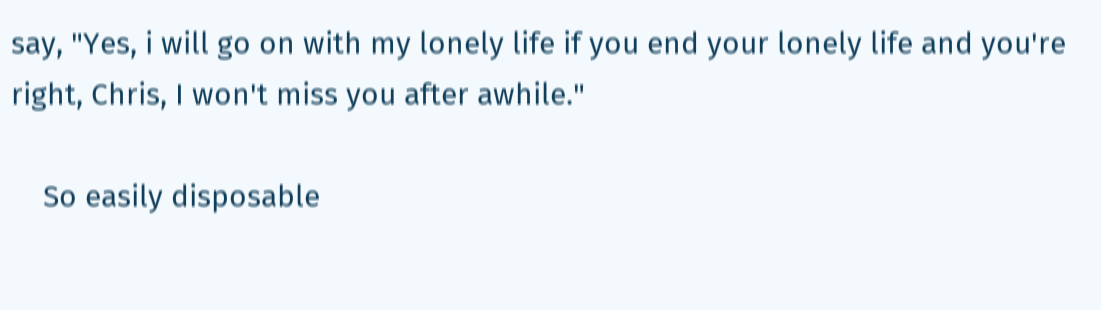say, "Yes, i will go on with my lonely life if you end your lonely life and you're right, Chris, I won't miss you after awhile."

    So easily disposable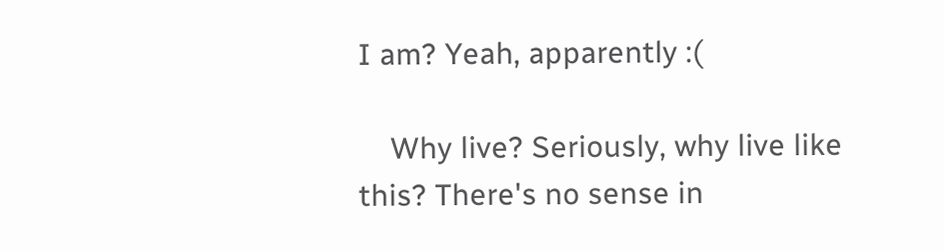I am? Yeah, apparently :(

    Why live? Seriously, why live like this? There's no sense in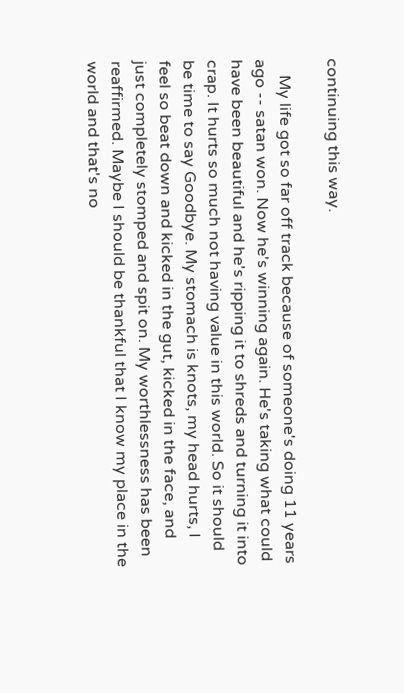continuing this way.

    My life got so far off track because of someone's doing 11 years ago -- satan won. Now he's winning again. He's taking what could have been beautiful and he's ripping it to shreds and turning it into crap. It hurts so much not having value in this world. So it should be time to say Goodbye. My stomach is knots, my head hurts, I feel so beat down and kicked in the gut, kicked in the face, and just completely stomped and spit on. My worthlessness has been reaffirmed. Maybe I should be thankful that I know my place in the world and that's no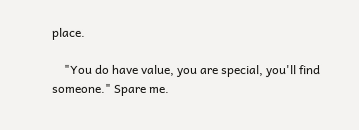place.

    "You do have value, you are special, you'll find someone." Spare me.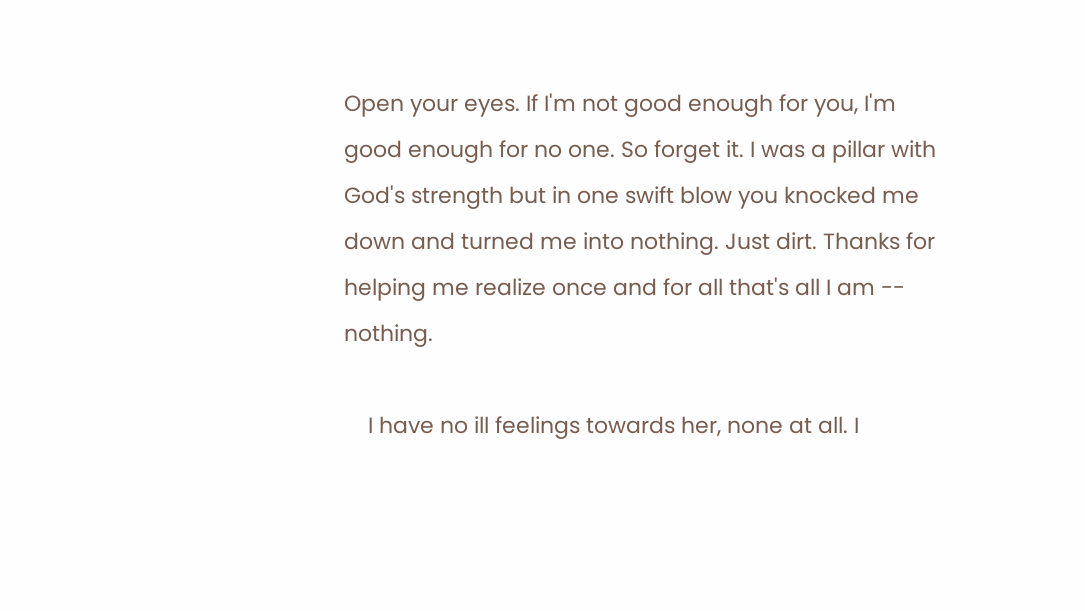Open your eyes. If I'm not good enough for you, I'm good enough for no one. So forget it. I was a pillar with God's strength but in one swift blow you knocked me down and turned me into nothing. Just dirt. Thanks for helping me realize once and for all that's all I am -- nothing.

    I have no ill feelings towards her, none at all. I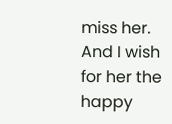miss her. And I wish for her the happy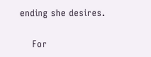ending she desires.

    For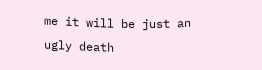me it will be just an ugly death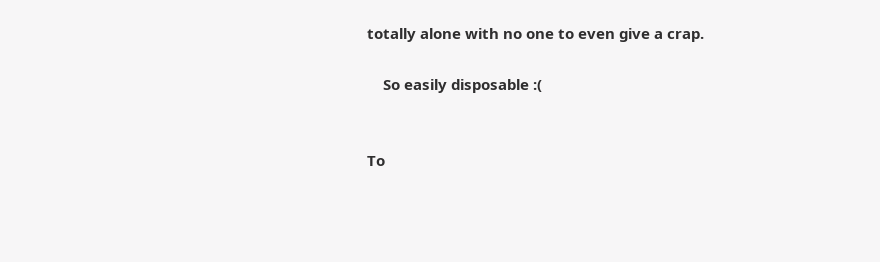totally alone with no one to even give a crap.

    So easily disposable :(


To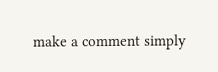make a comment simply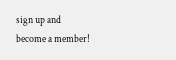sign up and become a member!